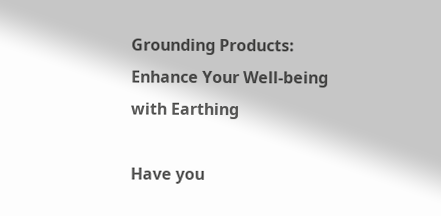Grounding Products: Enhance Your Well-being with Earthing

Have you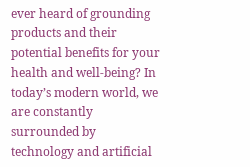ever heard of grounding products and their potential benefits for your health and well-being? In today’s modern world, we are constantly surrounded by technology and artificial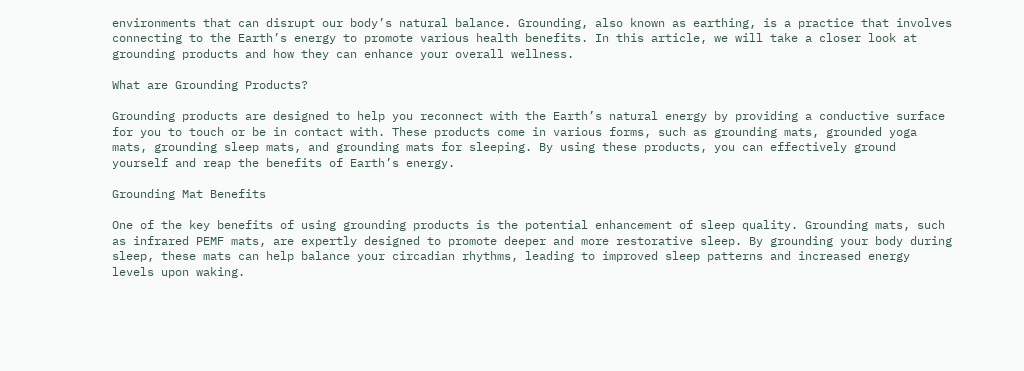environments that can disrupt our body’s natural balance. Grounding, also known as earthing, is a practice that involves connecting to the Earth’s energy to promote various health benefits. In this article, we will take a closer look at grounding products and how they can enhance your overall wellness.

What are Grounding Products?

Grounding products are designed to help you reconnect with the Earth’s natural energy by providing a conductive surface for you to touch or be in contact with. These products come in various forms, such as grounding mats, grounded yoga mats, grounding sleep mats, and grounding mats for sleeping. By using these products, you can effectively ground yourself and reap the benefits of Earth’s energy.

Grounding Mat Benefits

One of the key benefits of using grounding products is the potential enhancement of sleep quality. Grounding mats, such as infrared PEMF mats, are expertly designed to promote deeper and more restorative sleep. By grounding your body during sleep, these mats can help balance your circadian rhythms, leading to improved sleep patterns and increased energy levels upon waking.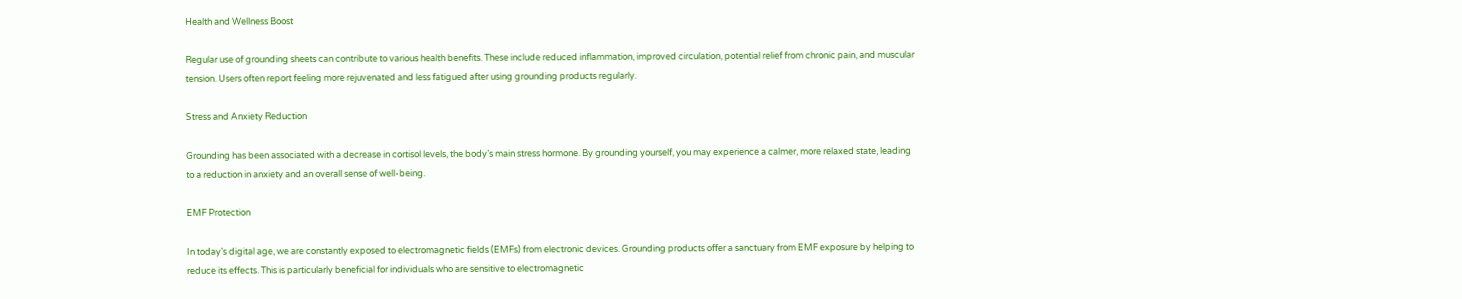Health and Wellness Boost

Regular use of grounding sheets can contribute to various health benefits. These include reduced inflammation, improved circulation, potential relief from chronic pain, and muscular tension. Users often report feeling more rejuvenated and less fatigued after using grounding products regularly.

Stress and Anxiety Reduction

Grounding has been associated with a decrease in cortisol levels, the body’s main stress hormone. By grounding yourself, you may experience a calmer, more relaxed state, leading to a reduction in anxiety and an overall sense of well-being.

EMF Protection

In today’s digital age, we are constantly exposed to electromagnetic fields (EMFs) from electronic devices. Grounding products offer a sanctuary from EMF exposure by helping to reduce its effects. This is particularly beneficial for individuals who are sensitive to electromagnetic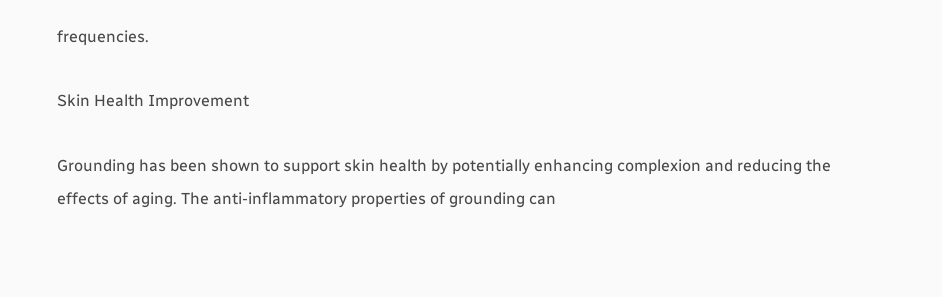frequencies.

Skin Health Improvement

Grounding has been shown to support skin health by potentially enhancing complexion and reducing the effects of aging. The anti-inflammatory properties of grounding can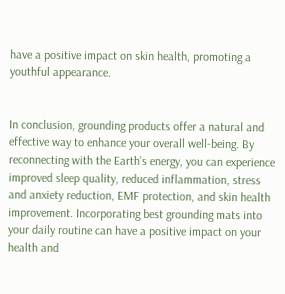have a positive impact on skin health, promoting a youthful appearance.


In conclusion, grounding products offer a natural and effective way to enhance your overall well-being. By reconnecting with the Earth’s energy, you can experience improved sleep quality, reduced inflammation, stress and anxiety reduction, EMF protection, and skin health improvement. Incorporating best grounding mats into your daily routine can have a positive impact on your health and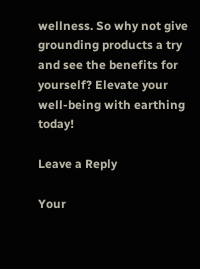wellness. So why not give grounding products a try and see the benefits for yourself? Elevate your well-being with earthing today!

Leave a Reply

Your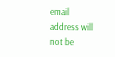email address will not be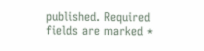published. Required fields are marked *